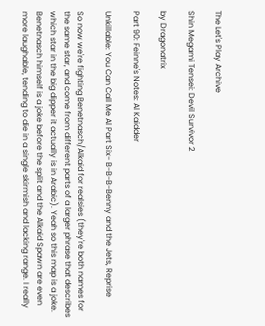The Let's Play Archive

Shin Megami Tensei: Devil Survivor 2

by Dragonatrix

Part 90: Feinne's Notes: Al Kaidder

Unkillable: You Can Call Me Al Part Six- B-B-B-Benny and the Jets, Reprise

So now we're fighting Benetnasch/Alkaid for realsies (they're both names for the same star, and come from different parts of a larger phrase that describes which star in the big dipper it actually is in Arabic). Yeah so this map is a joke. Benetnasch himself is a joke before the split and the Alkaid Spawn are even more laughable, tending to die in a single skirmish and lacking range. I really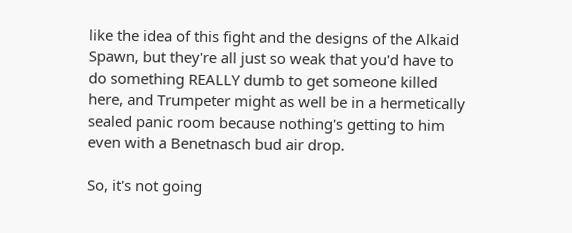like the idea of this fight and the designs of the Alkaid Spawn, but they're all just so weak that you'd have to do something REALLY dumb to get someone killed here, and Trumpeter might as well be in a hermetically sealed panic room because nothing's getting to him even with a Benetnasch bud air drop.

So, it's not going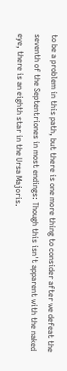to be a problem in this path, but there is one more thing to consider after we defeat the seventh of the Septentriones in most endings: Though this isn't apparent with the naked eye, there is an eighth star in the Ursa Majoris.